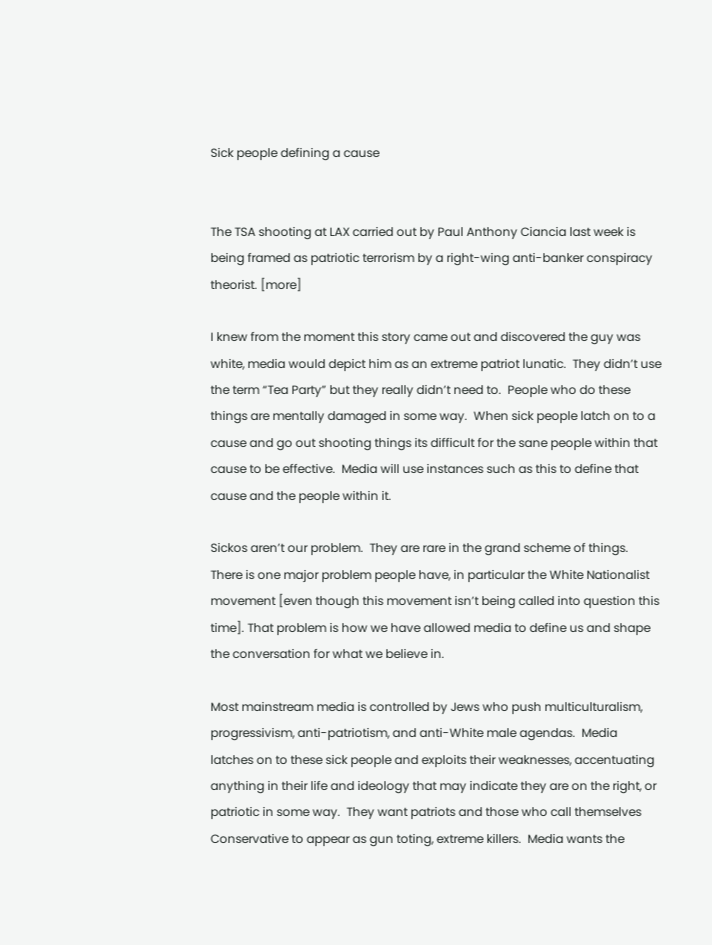Sick people defining a cause


The TSA shooting at LAX carried out by Paul Anthony Ciancia last week is being framed as patriotic terrorism by a right-wing anti-banker conspiracy theorist. [more]

I knew from the moment this story came out and discovered the guy was white, media would depict him as an extreme patriot lunatic.  They didn’t use the term “Tea Party” but they really didn’t need to.  People who do these things are mentally damaged in some way.  When sick people latch on to a cause and go out shooting things its difficult for the sane people within that cause to be effective.  Media will use instances such as this to define that cause and the people within it.

Sickos aren’t our problem.  They are rare in the grand scheme of things.  There is one major problem people have, in particular the White Nationalist movement [even though this movement isn’t being called into question this time]. That problem is how we have allowed media to define us and shape the conversation for what we believe in.

Most mainstream media is controlled by Jews who push multiculturalism, progressivism, anti-patriotism, and anti-White male agendas.  Media latches on to these sick people and exploits their weaknesses, accentuating anything in their life and ideology that may indicate they are on the right, or patriotic in some way.  They want patriots and those who call themselves Conservative to appear as gun toting, extreme killers.  Media wants the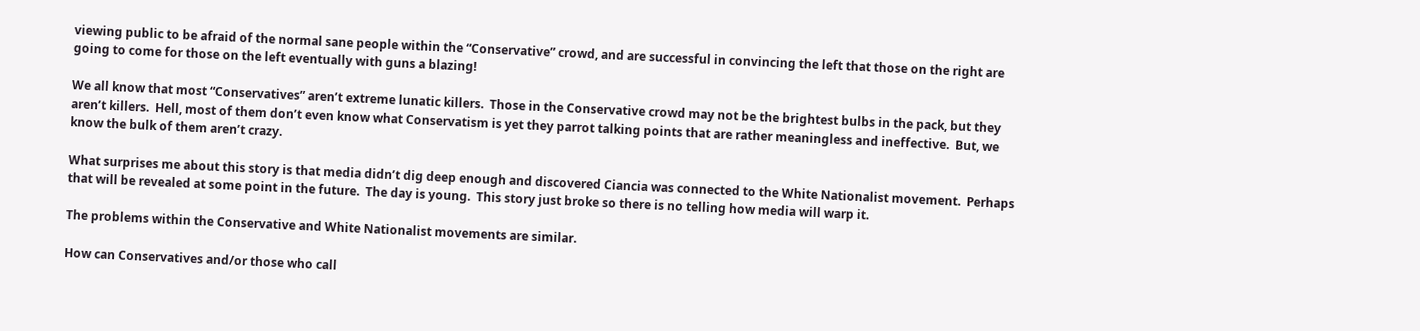viewing public to be afraid of the normal sane people within the “Conservative” crowd, and are successful in convincing the left that those on the right are going to come for those on the left eventually with guns a blazing!

We all know that most “Conservatives” aren’t extreme lunatic killers.  Those in the Conservative crowd may not be the brightest bulbs in the pack, but they aren’t killers.  Hell, most of them don’t even know what Conservatism is yet they parrot talking points that are rather meaningless and ineffective.  But, we know the bulk of them aren’t crazy.

What surprises me about this story is that media didn’t dig deep enough and discovered Ciancia was connected to the White Nationalist movement.  Perhaps that will be revealed at some point in the future.  The day is young.  This story just broke so there is no telling how media will warp it.

The problems within the Conservative and White Nationalist movements are similar.

How can Conservatives and/or those who call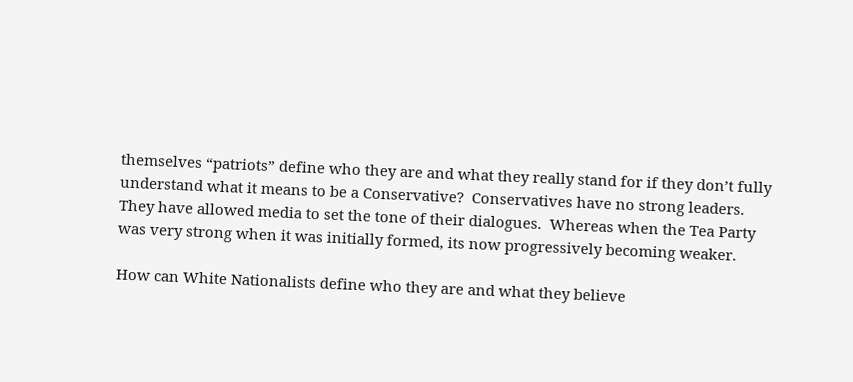themselves “patriots” define who they are and what they really stand for if they don’t fully understand what it means to be a Conservative?  Conservatives have no strong leaders.  They have allowed media to set the tone of their dialogues.  Whereas when the Tea Party was very strong when it was initially formed, its now progressively becoming weaker.

How can White Nationalists define who they are and what they believe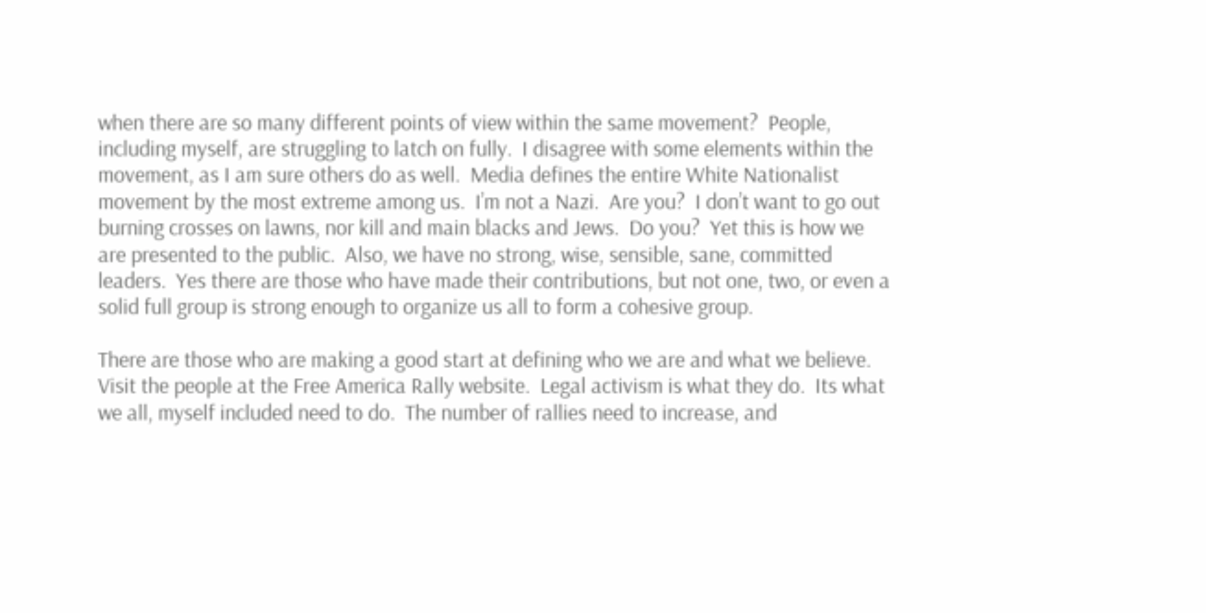when there are so many different points of view within the same movement?  People, including myself, are struggling to latch on fully.  I disagree with some elements within the movement, as I am sure others do as well.  Media defines the entire White Nationalist movement by the most extreme among us.  I’m not a Nazi.  Are you?  I don’t want to go out burning crosses on lawns, nor kill and main blacks and Jews.  Do you?  Yet this is how we are presented to the public.  Also, we have no strong, wise, sensible, sane, committed leaders.  Yes there are those who have made their contributions, but not one, two, or even a solid full group is strong enough to organize us all to form a cohesive group.

There are those who are making a good start at defining who we are and what we believe.  Visit the people at the Free America Rally website.  Legal activism is what they do.  Its what we all, myself included need to do.  The number of rallies need to increase, and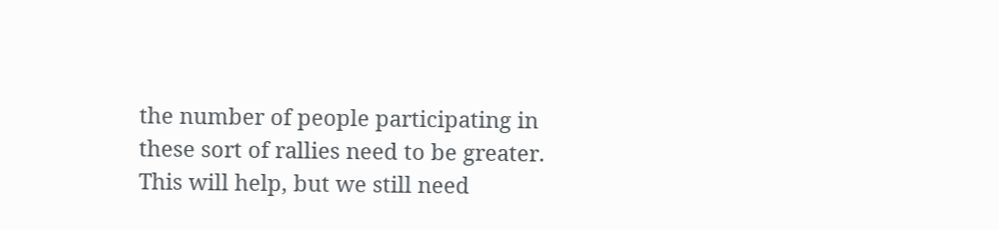the number of people participating in these sort of rallies need to be greater.  This will help, but we still need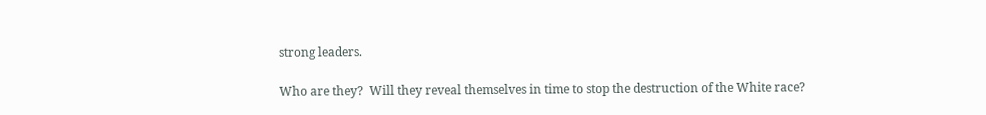strong leaders.

Who are they?  Will they reveal themselves in time to stop the destruction of the White race?